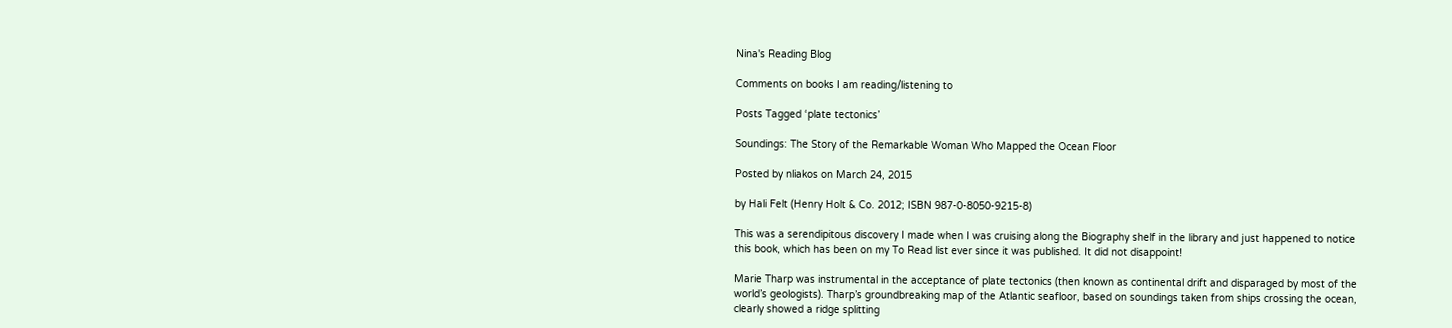Nina's Reading Blog

Comments on books I am reading/listening to

Posts Tagged ‘plate tectonics’

Soundings: The Story of the Remarkable Woman Who Mapped the Ocean Floor

Posted by nliakos on March 24, 2015

by Hali Felt (Henry Holt & Co. 2012; ISBN 987-0-8050-9215-8)

This was a serendipitous discovery I made when I was cruising along the Biography shelf in the library and just happened to notice this book, which has been on my To Read list ever since it was published. It did not disappoint!

Marie Tharp was instrumental in the acceptance of plate tectonics (then known as continental drift and disparaged by most of the world’s geologists). Tharp’s groundbreaking map of the Atlantic seafloor, based on soundings taken from ships crossing the ocean, clearly showed a ridge splitting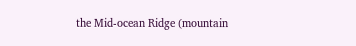the Mid-ocean Ridge (mountain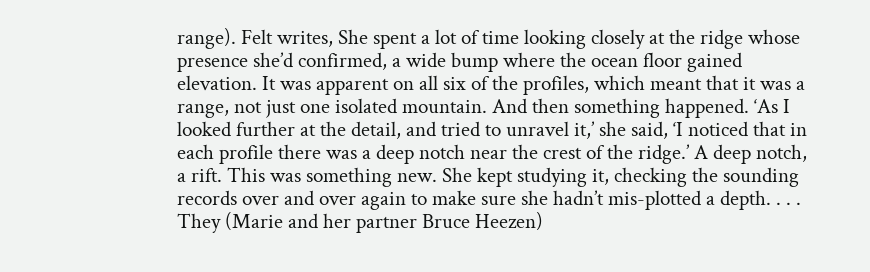range). Felt writes, She spent a lot of time looking closely at the ridge whose presence she’d confirmed, a wide bump where the ocean floor gained elevation. It was apparent on all six of the profiles, which meant that it was a range, not just one isolated mountain. And then something happened. ‘As I looked further at the detail, and tried to unravel it,’ she said, ‘I noticed that in each profile there was a deep notch near the crest of the ridge.’ A deep notch, a rift. This was something new. She kept studying it, checking the sounding records over and over again to make sure she hadn’t mis-plotted a depth. . . . They (Marie and her partner Bruce Heezen)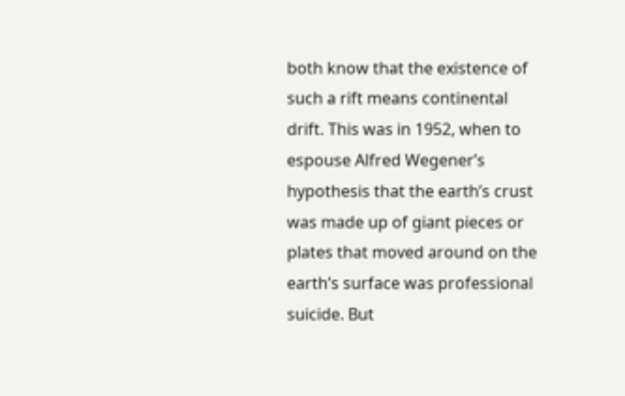both know that the existence of such a rift means continental drift. This was in 1952, when to espouse Alfred Wegener’s hypothesis that the earth’s crust was made up of giant pieces or plates that moved around on the earth’s surface was professional suicide. But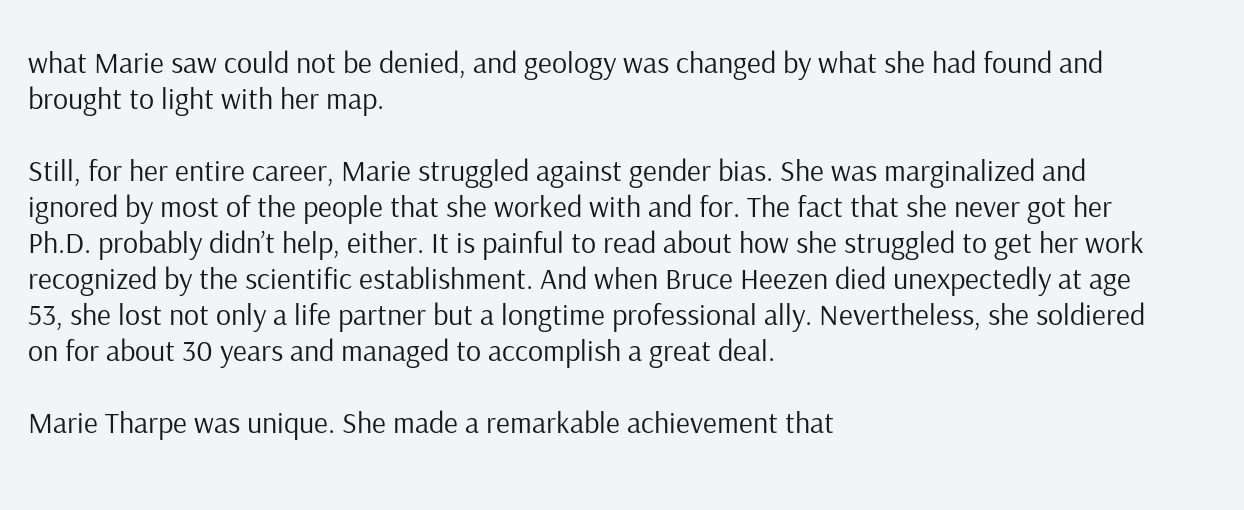what Marie saw could not be denied, and geology was changed by what she had found and brought to light with her map.

Still, for her entire career, Marie struggled against gender bias. She was marginalized and ignored by most of the people that she worked with and for. The fact that she never got her Ph.D. probably didn’t help, either. It is painful to read about how she struggled to get her work recognized by the scientific establishment. And when Bruce Heezen died unexpectedly at age 53, she lost not only a life partner but a longtime professional ally. Nevertheless, she soldiered on for about 30 years and managed to accomplish a great deal.

Marie Tharpe was unique. She made a remarkable achievement that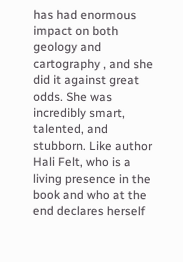has had enormous impact on both geology and cartography , and she did it against great odds. She was incredibly smart, talented, and stubborn. Like author Hali Felt, who is a living presence in the book and who at the end declares herself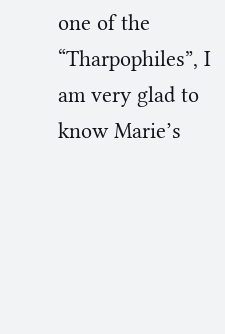one of the “Tharpophiles”, I am very glad to know Marie’s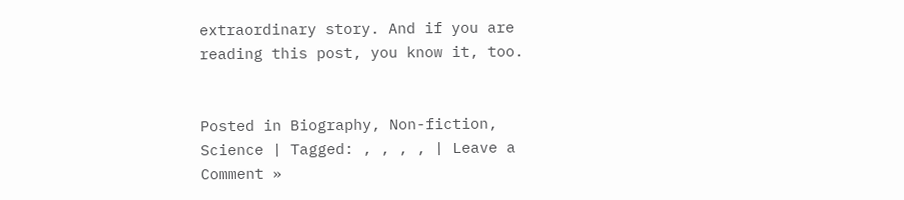extraordinary story. And if you are reading this post, you know it, too.


Posted in Biography, Non-fiction, Science | Tagged: , , , , | Leave a Comment »